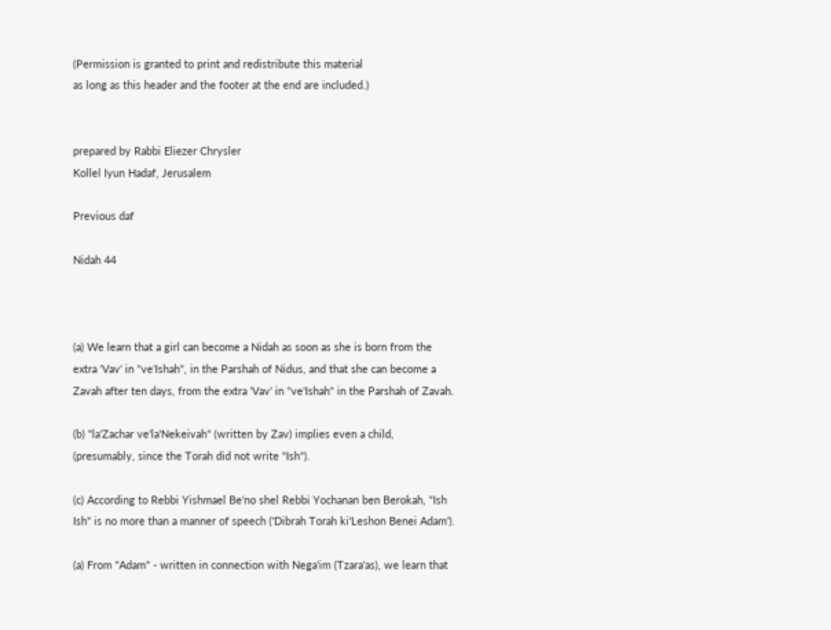(Permission is granted to print and redistribute this material
as long as this header and the footer at the end are included.)


prepared by Rabbi Eliezer Chrysler
Kollel Iyun Hadaf, Jerusalem

Previous daf

Nidah 44



(a) We learn that a girl can become a Nidah as soon as she is born from the extra 'Vav' in "ve'Ishah", in the Parshah of Nidus, and that she can become a Zavah after ten days, from the extra 'Vav' in "ve'Ishah" in the Parshah of Zavah.

(b) "la'Zachar ve'la'Nekeivah" (written by Zav) implies even a child, (presumably, since the Torah did not write "Ish").

(c) According to Rebbi Yishmael Be'no shel Rebbi Yochanan ben Berokah, "Ish Ish" is no more than a manner of speech ('Dibrah Torah ki'Leshon Benei Adam').

(a) From "Adam" - written in connection with Nega'im (Tzara'as), we learn that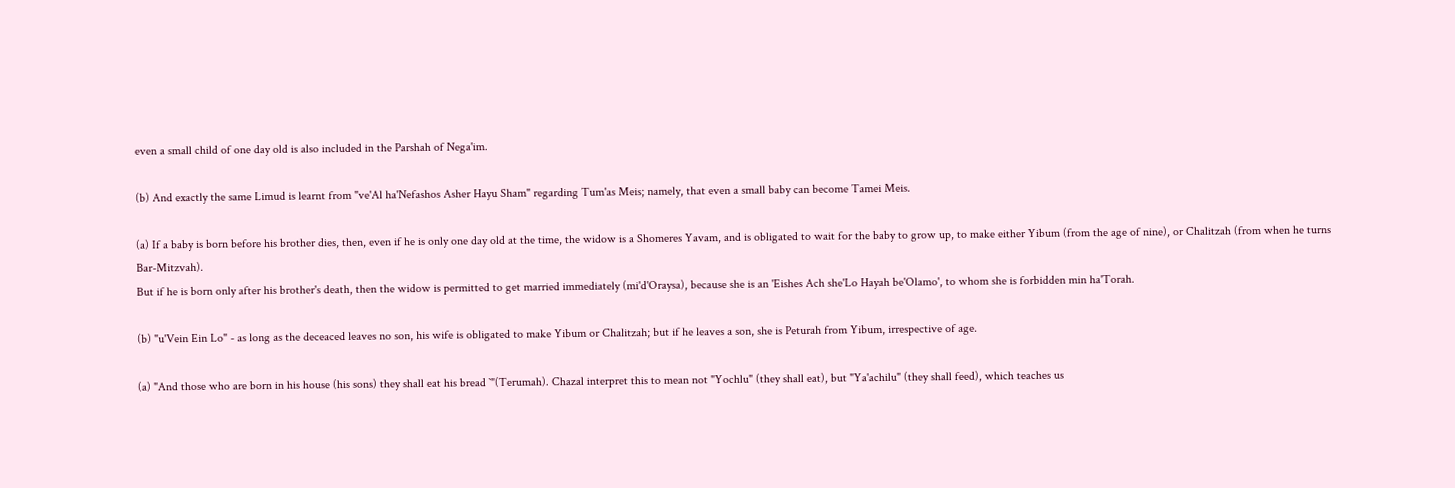even a small child of one day old is also included in the Parshah of Nega'im.

(b) And exactly the same Limud is learnt from "ve'Al ha'Nefashos Asher Hayu Sham" regarding Tum'as Meis; namely, that even a small baby can become Tamei Meis.

(a) If a baby is born before his brother dies, then, even if he is only one day old at the time, the widow is a Shomeres Yavam, and is obligated to wait for the baby to grow up, to make either Yibum (from the age of nine), or Chalitzah (from when he turns Bar-Mitzvah).
But if he is born only after his brother's death, then the widow is permitted to get married immediately (mi'd'Oraysa), because she is an 'Eishes Ach she'Lo Hayah be'Olamo', to whom she is forbidden min ha'Torah.

(b) "u'Vein Ein Lo" - as long as the deceaced leaves no son, his wife is obligated to make Yibum or Chalitzah; but if he leaves a son, she is Peturah from Yibum, irrespective of age.

(a) "And those who are born in his house (his sons) they shall eat his bread `"(Terumah). Chazal interpret this to mean not "Yochlu" (they shall eat), but "Ya'achilu" (they shall feed), which teaches us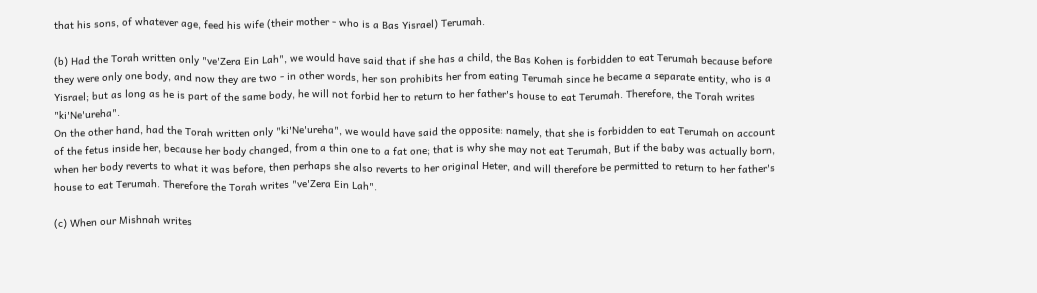that his sons, of whatever age, feed his wife (their mother - who is a Bas Yisrael) Terumah.

(b) Had the Torah written only "ve'Zera Ein Lah", we would have said that if she has a child, the Bas Kohen is forbidden to eat Terumah because before they were only one body, and now they are two - in other words, her son prohibits her from eating Terumah since he became a separate entity, who is a Yisrael; but as long as he is part of the same body, he will not forbid her to return to her father's house to eat Terumah. Therefore, the Torah writes "ki'Ne'ureha".
On the other hand, had the Torah written only "ki'Ne'ureha", we would have said the opposite: namely, that she is forbidden to eat Terumah on account of the fetus inside her, because her body changed, from a thin one to a fat one; that is why she may not eat Terumah, But if the baby was actually born, when her body reverts to what it was before, then perhaps she also reverts to her original Heter, and will therefore be permitted to return to her father's house to eat Terumah. Therefore the Torah writes "ve'Zera Ein Lah".

(c) When our Mishnah writes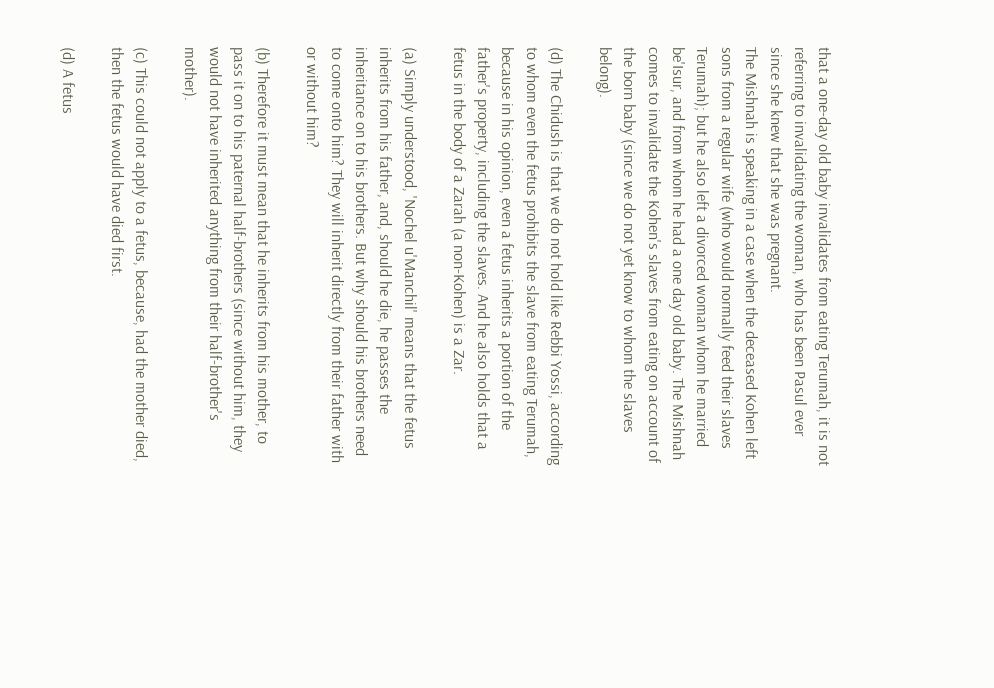that a one-day old baby invalidates from eating Terumah, it is not referring to invalidating the woman, who has been Pasul ever since she knew that she was pregnant.
The Mishnah is speaking in a case when the deceased Kohen left sons from a regular wife (who would normally feed their slaves Terumah); but he also left a divorced woman whom he married be'Isur, and from whom he had a one day old baby. The Mishnah comes to invalidate the Kohen's slaves from eating on account of the born baby (since we do not yet know to whom the slaves belong).

(d) The Chidush is that we do not hold like Rebbi Yossi, according to whom even the fetus prohibits the slave from eating Terumah, because in his opinion, even a fetus inherits a portion of the father's property, including the slaves. And he also holds that a fetus in the body of a Zarah (a non-Kohen) is a Zar.

(a) Simply understood, 'Nochel u'Manchil' means that the fetus inherits from his father, and, should he die, he passes the inheritance on to his brothers. But why should his brothers need to come onto him? They will inherit directly from their father with or without him?

(b) Therefore it must mean that he inherits from his mother, to pass it on to his paternal half-brothers (since without him, they would not have inherited anything from their half-brother's mother).

(c) This could not apply to a fetus, because, had the mother died, then the fetus would have died first.

(d) A fetus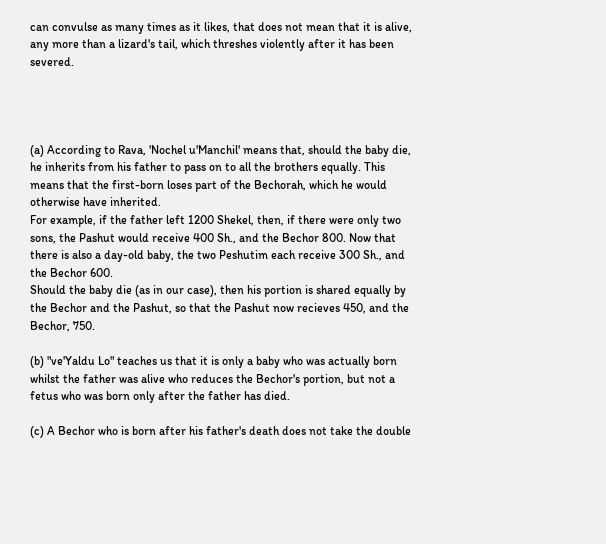can convulse as many times as it likes, that does not mean that it is alive, any more than a lizard's tail, which threshes violently after it has been severed.




(a) According to Rava, 'Nochel u'Manchil' means that, should the baby die, he inherits from his father to pass on to all the brothers equally. This means that the first-born loses part of the Bechorah, which he would otherwise have inherited.
For example, if the father left 1200 Shekel, then, if there were only two sons, the Pashut would receive 400 Sh., and the Bechor 800. Now that there is also a day-old baby, the two Peshutim each receive 300 Sh., and the Bechor 600.
Should the baby die (as in our case), then his portion is shared equally by the Bechor and the Pashut, so that the Pashut now recieves 450, and the Bechor, 750.

(b) "ve'Yaldu Lo" teaches us that it is only a baby who was actually born whilst the father was alive who reduces the Bechor's portion, but not a fetus who was born only after the father has died.

(c) A Bechor who is born after his father's death does not take the double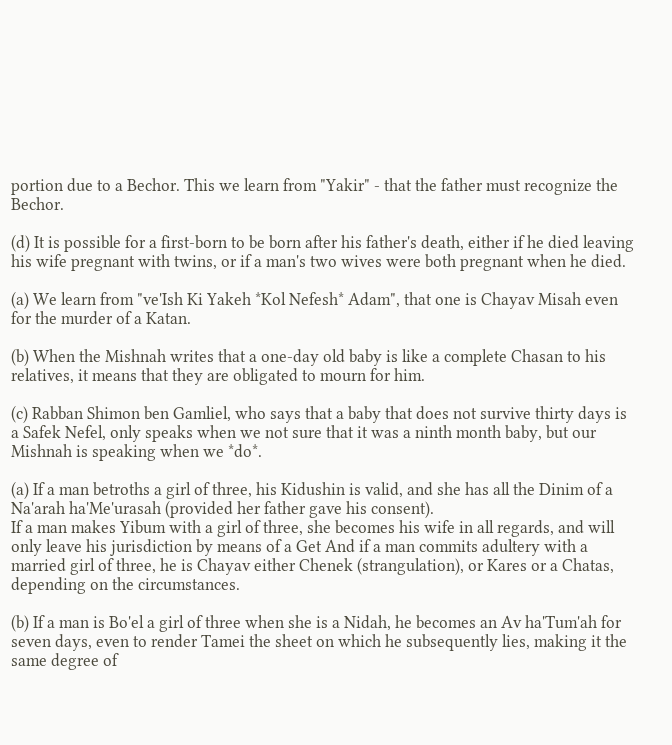portion due to a Bechor. This we learn from "Yakir" - that the father must recognize the Bechor.

(d) It is possible for a first-born to be born after his father's death, either if he died leaving his wife pregnant with twins, or if a man's two wives were both pregnant when he died.

(a) We learn from "ve'Ish Ki Yakeh *Kol Nefesh* Adam", that one is Chayav Misah even for the murder of a Katan.

(b) When the Mishnah writes that a one-day old baby is like a complete Chasan to his relatives, it means that they are obligated to mourn for him.

(c) Rabban Shimon ben Gamliel, who says that a baby that does not survive thirty days is a Safek Nefel, only speaks when we not sure that it was a ninth month baby, but our Mishnah is speaking when we *do*.

(a) If a man betroths a girl of three, his Kidushin is valid, and she has all the Dinim of a Na'arah ha'Me'urasah (provided her father gave his consent).
If a man makes Yibum with a girl of three, she becomes his wife in all regards, and will only leave his jurisdiction by means of a Get And if a man commits adultery with a married girl of three, he is Chayav either Chenek (strangulation), or Kares or a Chatas, depending on the circumstances.

(b) If a man is Bo'el a girl of three when she is a Nidah, he becomes an Av ha'Tum'ah for seven days, even to render Tamei the sheet on which he subsequently lies, making it the same degree of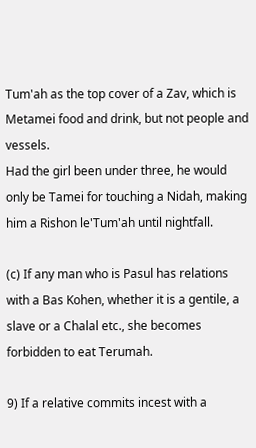Tum'ah as the top cover of a Zav, which is Metamei food and drink, but not people and vessels.
Had the girl been under three, he would only be Tamei for touching a Nidah, making him a Rishon le'Tum'ah until nightfall.

(c) If any man who is Pasul has relations with a Bas Kohen, whether it is a gentile, a slave or a Chalal etc., she becomes forbidden to eat Terumah.

9) If a relative commits incest with a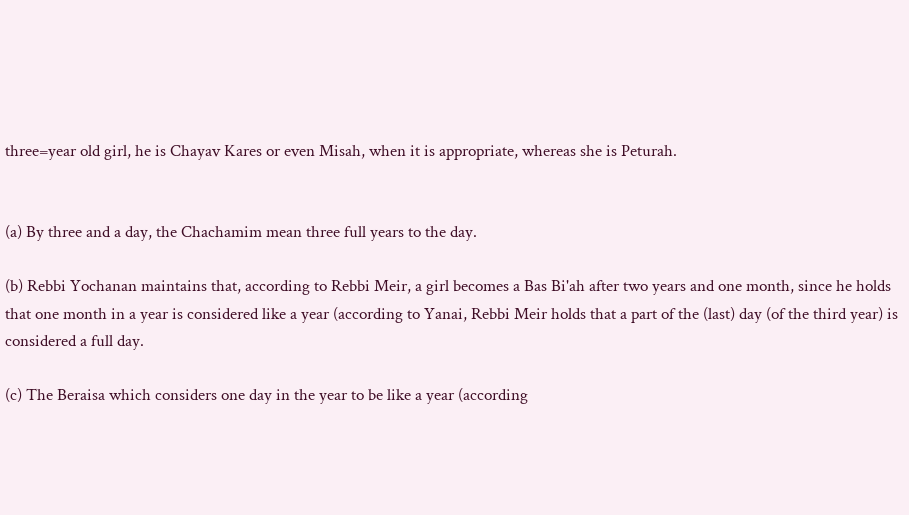three=year old girl, he is Chayav Kares or even Misah, when it is appropriate, whereas she is Peturah.


(a) By three and a day, the Chachamim mean three full years to the day.

(b) Rebbi Yochanan maintains that, according to Rebbi Meir, a girl becomes a Bas Bi'ah after two years and one month, since he holds that one month in a year is considered like a year (according to Yanai, Rebbi Meir holds that a part of the (last) day (of the third year) is considered a full day.

(c) The Beraisa which considers one day in the year to be like a year (according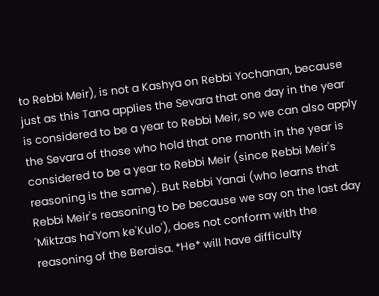to Rebbi Meir), is not a Kashya on Rebbi Yochanan, because just as this Tana applies the Sevara that one day in the year is considered to be a year to Rebbi Meir, so we can also apply the Sevara of those who hold that one month in the year is considered to be a year to Rebbi Meir (since Rebbi Meir's reasoning is the same). But Rebbi Yanai (who learns that Rebbi Meir's reasoning to be because we say on the last day 'Miktzas ha'Yom ke'Kulo'), does not conform with the reasoning of the Beraisa. *He* will have difficulty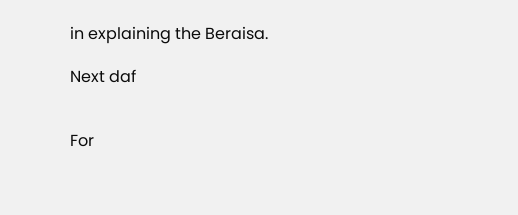in explaining the Beraisa.

Next daf


For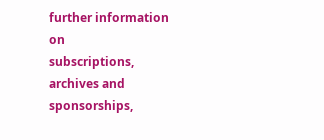further information on
subscriptions, archives and sponsorships,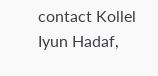contact Kollel Iyun Hadaf,